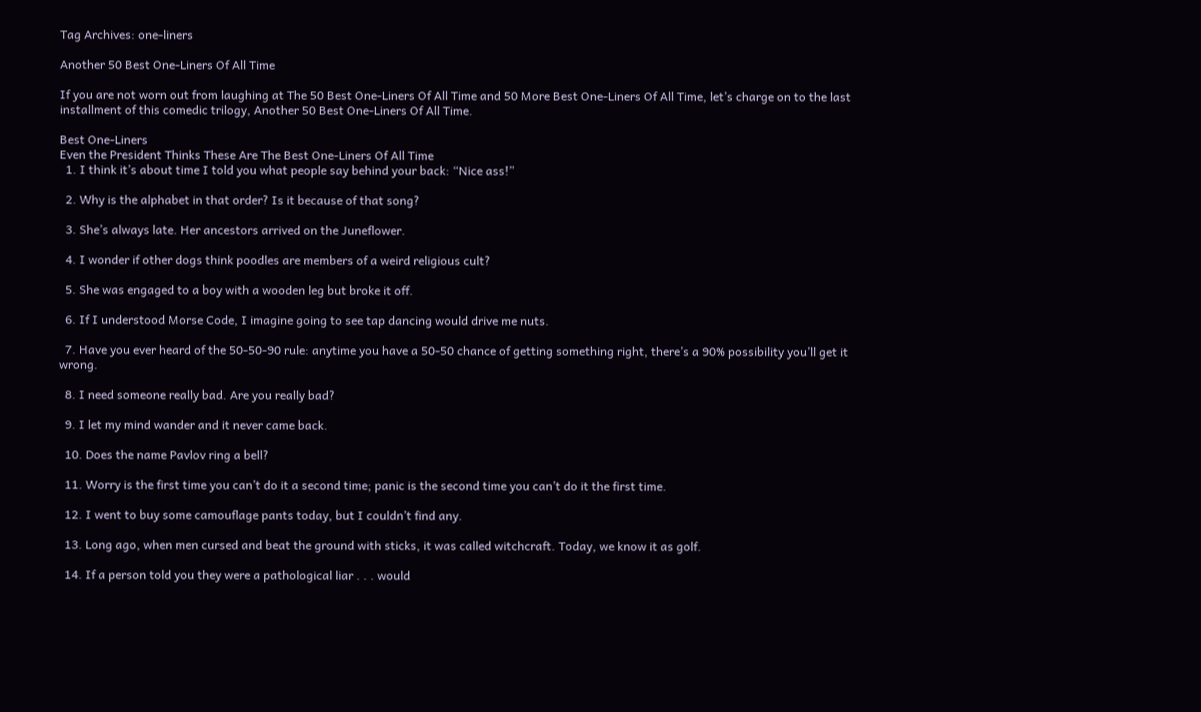Tag Archives: one-liners

Another 50 Best One-Liners Of All Time

If you are not worn out from laughing at The 50 Best One-Liners Of All Time and 50 More Best One-Liners Of All Time, let’s charge on to the last installment of this comedic trilogy, Another 50 Best One-Liners Of All Time.

Best One-Liners
Even the President Thinks These Are The Best One-Liners Of All Time
  1. I think it’s about time I told you what people say behind your back: “Nice ass!”

  2. Why is the alphabet in that order? Is it because of that song?

  3. She’s always late. Her ancestors arrived on the Juneflower.

  4. I wonder if other dogs think poodles are members of a weird religious cult?

  5. She was engaged to a boy with a wooden leg but broke it off.

  6. If I understood Morse Code, I imagine going to see tap dancing would drive me nuts.

  7. Have you ever heard of the 50-50-90 rule: anytime you have a 50-50 chance of getting something right, there’s a 90% possibility you’ll get it wrong.

  8. I need someone really bad. Are you really bad?

  9. I let my mind wander and it never came back.

  10. Does the name Pavlov ring a bell?

  11. Worry is the first time you can’t do it a second time; panic is the second time you can’t do it the first time.

  12. I went to buy some camouflage pants today, but I couldn’t find any.

  13. Long ago, when men cursed and beat the ground with sticks, it was called witchcraft. Today, we know it as golf.

  14. If a person told you they were a pathological liar . . . would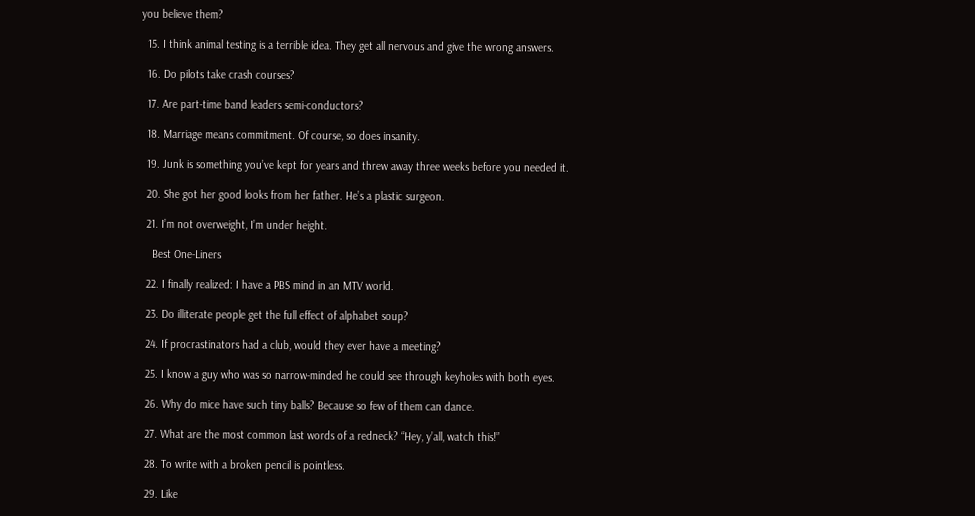you believe them?

  15. I think animal testing is a terrible idea. They get all nervous and give the wrong answers.

  16. Do pilots take crash courses?

  17. Are part-time band leaders semi-conductors?

  18. Marriage means commitment. Of course, so does insanity.

  19. Junk is something you’ve kept for years and threw away three weeks before you needed it.

  20. She got her good looks from her father. He’s a plastic surgeon.

  21. I’m not overweight, I’m under height.

    Best One-Liners

  22. I finally realized: I have a PBS mind in an MTV world.

  23. Do illiterate people get the full effect of alphabet soup?

  24. If procrastinators had a club, would they ever have a meeting?

  25. I know a guy who was so narrow-minded he could see through keyholes with both eyes.

  26. Why do mice have such tiny balls? Because so few of them can dance.

  27. What are the most common last words of a redneck? “Hey, y’all, watch this!”

  28. To write with a broken pencil is pointless.

  29. Like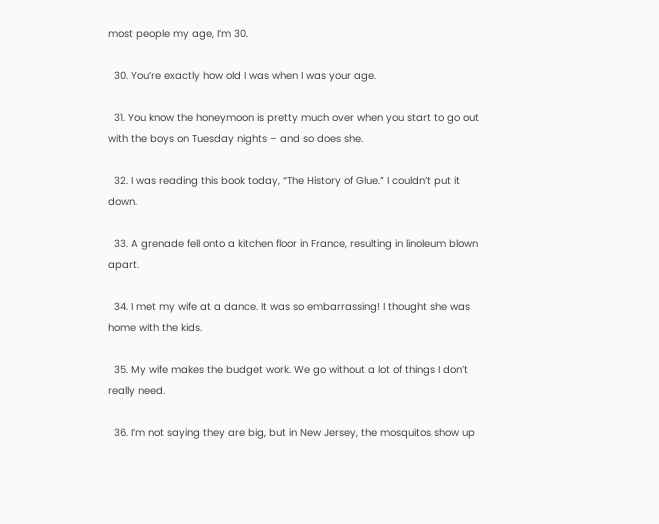most people my age, I’m 30.

  30. You’re exactly how old I was when I was your age.

  31. You know the honeymoon is pretty much over when you start to go out with the boys on Tuesday nights – and so does she.

  32. I was reading this book today, “The History of Glue.” I couldn’t put it down.

  33. A grenade fell onto a kitchen floor in France, resulting in linoleum blown apart.

  34. I met my wife at a dance. It was so embarrassing! I thought she was home with the kids.

  35. My wife makes the budget work. We go without a lot of things I don’t really need.

  36. I’m not saying they are big, but in New Jersey, the mosquitos show up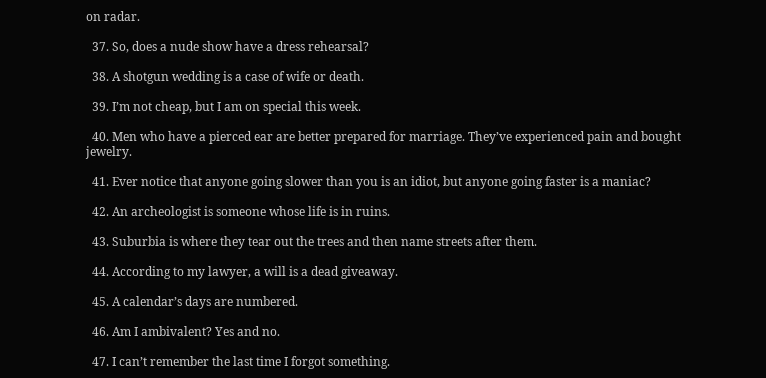on radar.

  37. So, does a nude show have a dress rehearsal?

  38. A shotgun wedding is a case of wife or death.

  39. I’m not cheap, but I am on special this week.

  40. Men who have a pierced ear are better prepared for marriage. They’ve experienced pain and bought jewelry.

  41. Ever notice that anyone going slower than you is an idiot, but anyone going faster is a maniac?

  42. An archeologist is someone whose life is in ruins.

  43. Suburbia is where they tear out the trees and then name streets after them.

  44. According to my lawyer, a will is a dead giveaway.

  45. A calendar’s days are numbered.

  46. Am I ambivalent? Yes and no.

  47. I can’t remember the last time I forgot something.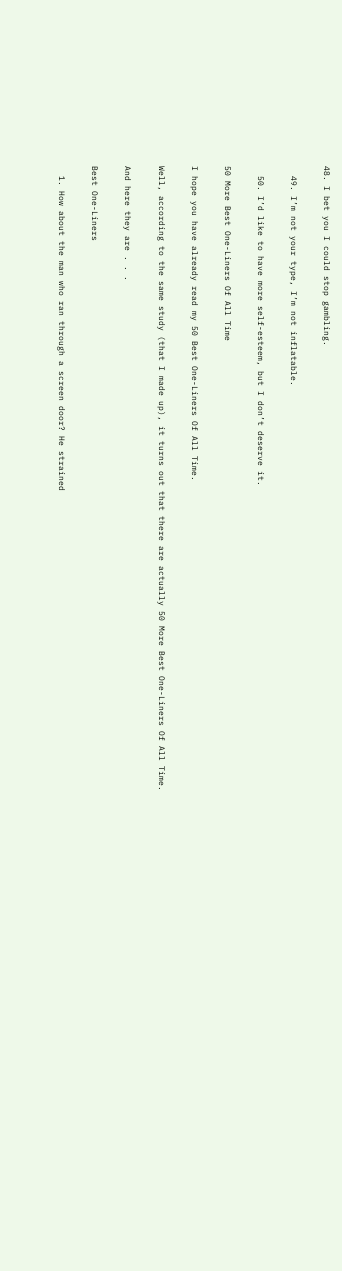48. I bet you I could stop gambling.

  49. I’m not your type, I’m not inflatable.

  50. I’d like to have more self-esteem, but I don’t deserve it.

50 More Best One-Liners Of All Time

I hope you have already read my 50 Best One-Liners Of All Time.

Well, according to the same study (that I made up), it turns out that there are actually 50 More Best One-Liners Of All Time.

And here they are . . .

Best One-Liners

  1. How about the man who ran through a screen door? He strained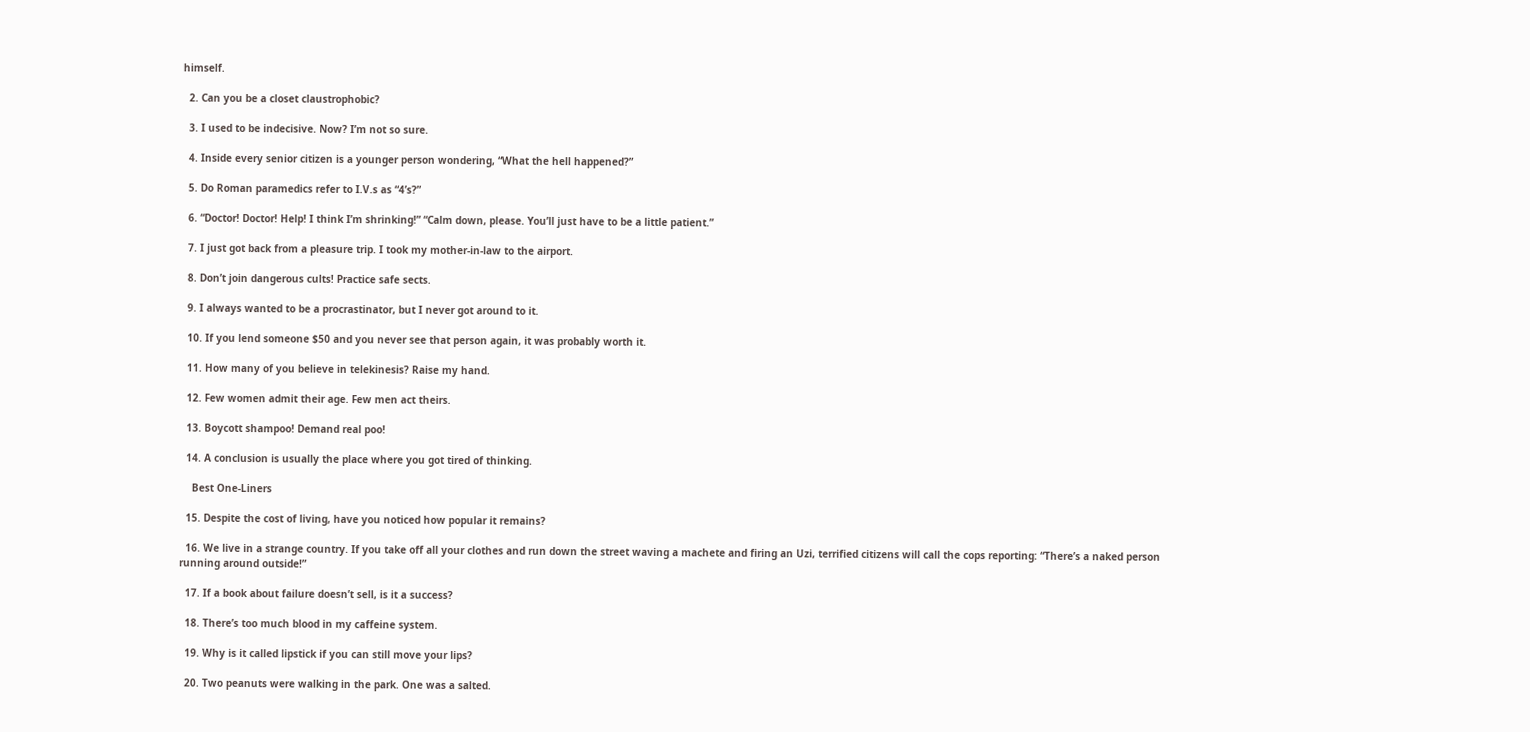himself.

  2. Can you be a closet claustrophobic?

  3. I used to be indecisive. Now? I’m not so sure.

  4. Inside every senior citizen is a younger person wondering, “What the hell happened?”

  5. Do Roman paramedics refer to I.V.s as “4’s?”

  6. “Doctor! Doctor! Help! I think I’m shrinking!” “Calm down, please. You’ll just have to be a little patient.”

  7. I just got back from a pleasure trip. I took my mother-in-law to the airport.

  8. Don’t join dangerous cults! Practice safe sects.

  9. I always wanted to be a procrastinator, but I never got around to it.

  10. If you lend someone $50 and you never see that person again, it was probably worth it.

  11. How many of you believe in telekinesis? Raise my hand.

  12. Few women admit their age. Few men act theirs.

  13. Boycott shampoo! Demand real poo!

  14. A conclusion is usually the place where you got tired of thinking.

    Best One-Liners

  15. Despite the cost of living, have you noticed how popular it remains?

  16. We live in a strange country. If you take off all your clothes and run down the street waving a machete and firing an Uzi, terrified citizens will call the cops reporting: “There’s a naked person running around outside!”

  17. If a book about failure doesn’t sell, is it a success?

  18. There’s too much blood in my caffeine system.

  19. Why is it called lipstick if you can still move your lips?

  20. Two peanuts were walking in the park. One was a salted.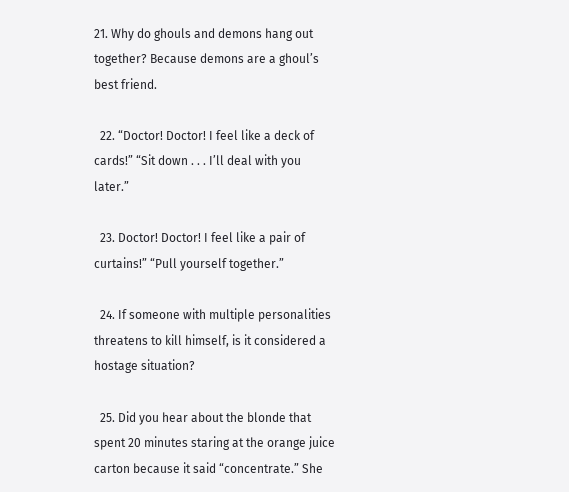21. Why do ghouls and demons hang out together? Because demons are a ghoul’s best friend.

  22. “Doctor! Doctor! I feel like a deck of cards!” “Sit down . . . I’ll deal with you later.”

  23. Doctor! Doctor! I feel like a pair of curtains!” “Pull yourself together.”

  24. If someone with multiple personalities threatens to kill himself, is it considered a hostage situation?

  25. Did you hear about the blonde that spent 20 minutes staring at the orange juice carton because it said “concentrate.” She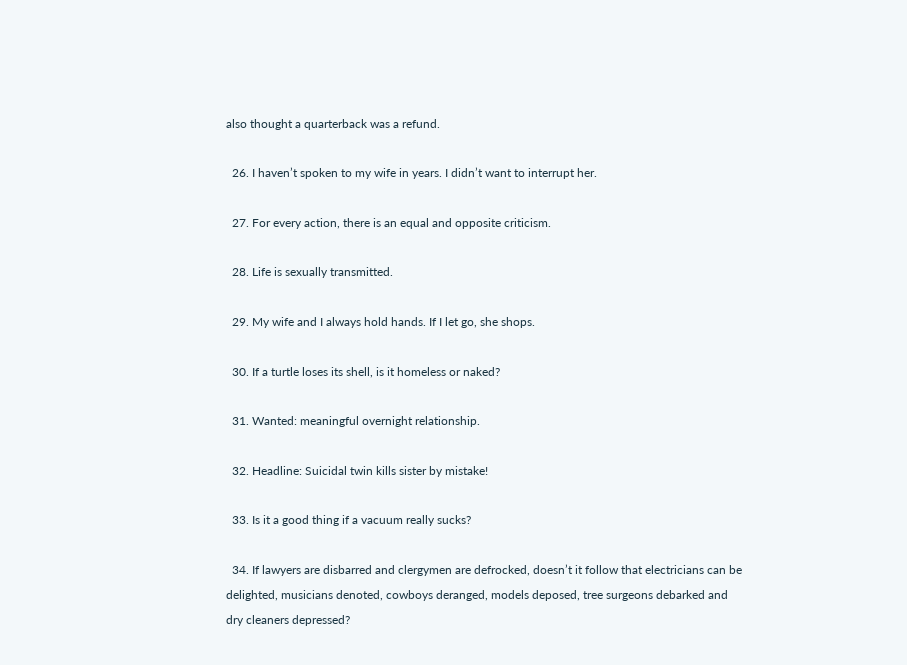also thought a quarterback was a refund.

  26. I haven’t spoken to my wife in years. I didn’t want to interrupt her.

  27. For every action, there is an equal and opposite criticism.

  28. Life is sexually transmitted.

  29. My wife and I always hold hands. If I let go, she shops.

  30. If a turtle loses its shell, is it homeless or naked?

  31. Wanted: meaningful overnight relationship.

  32. Headline: Suicidal twin kills sister by mistake!

  33. Is it a good thing if a vacuum really sucks?

  34. If lawyers are disbarred and clergymen are defrocked, doesn’t it follow that electricians can be delighted, musicians denoted, cowboys deranged, models deposed, tree surgeons debarked and dry cleaners depressed?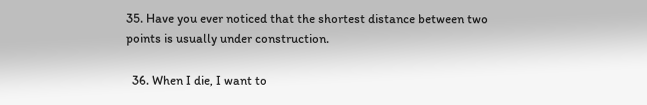35. Have you ever noticed that the shortest distance between two points is usually under construction.

  36. When I die, I want to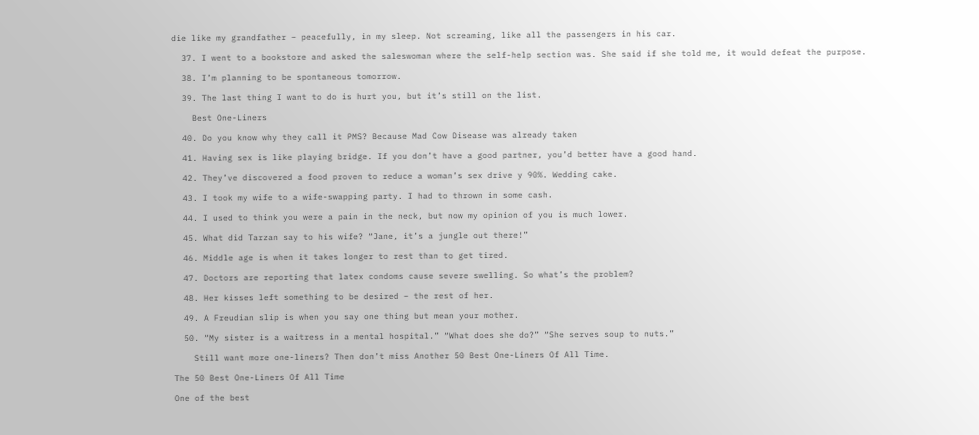die like my grandfather – peacefully, in my sleep. Not screaming, like all the passengers in his car.

  37. I went to a bookstore and asked the saleswoman where the self-help section was. She said if she told me, it would defeat the purpose.

  38. I’m planning to be spontaneous tomorrow.

  39. The last thing I want to do is hurt you, but it’s still on the list.

    Best One-Liners

  40. Do you know why they call it PMS? Because Mad Cow Disease was already taken

  41. Having sex is like playing bridge. If you don’t have a good partner, you’d better have a good hand.

  42. They’ve discovered a food proven to reduce a woman’s sex drive y 90%. Wedding cake.

  43. I took my wife to a wife-swapping party. I had to thrown in some cash.

  44. I used to think you were a pain in the neck, but now my opinion of you is much lower.

  45. What did Tarzan say to his wife? “Jane, it’s a jungle out there!”

  46. Middle age is when it takes longer to rest than to get tired.

  47. Doctors are reporting that latex condoms cause severe swelling. So what’s the problem?

  48. Her kisses left something to be desired – the rest of her.

  49. A Freudian slip is when you say one thing but mean your mother.

  50. “My sister is a waitress in a mental hospital.” “What does she do?” “She serves soup to nuts.”

    Still want more one-liners? Then don’t miss Another 50 Best One-Liners Of All Time.

The 50 Best One-Liners Of All Time

One of the best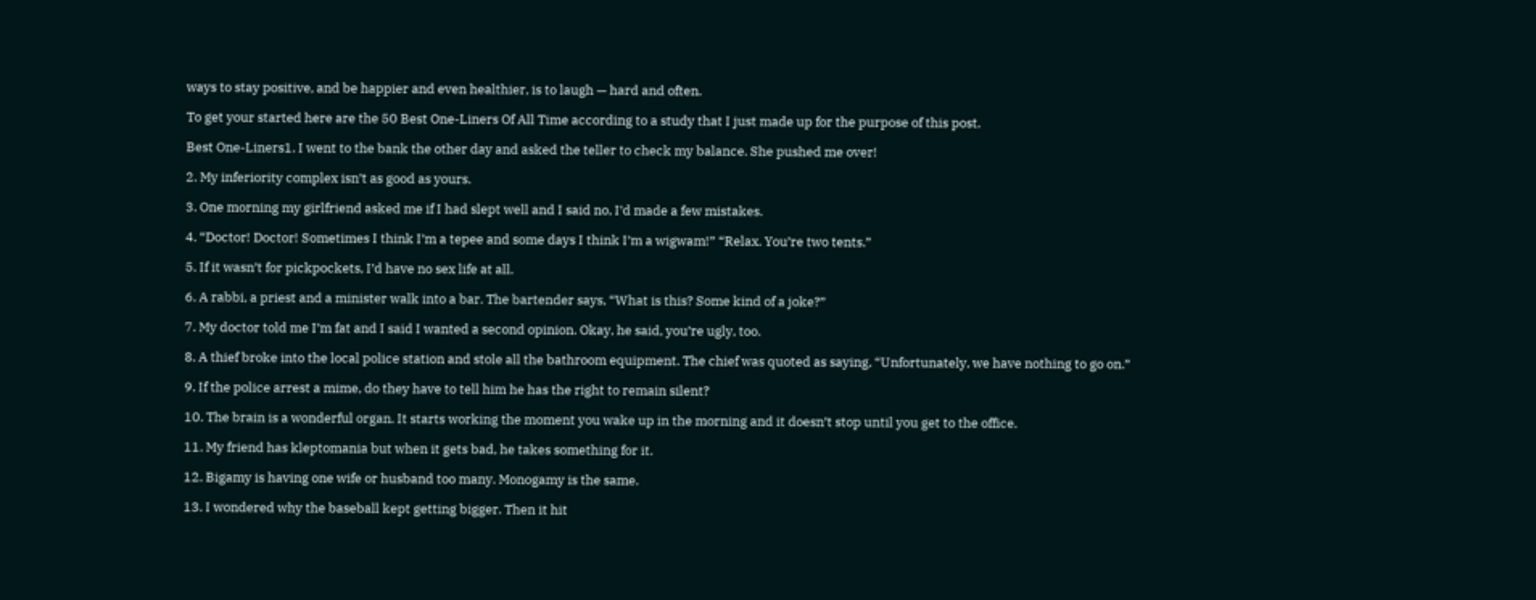ways to stay positive, and be happier and even healthier, is to laugh — hard and often.

To get your started here are the 50 Best One-Liners Of All Time according to a study that I just made up for the purpose of this post.

Best One-Liners1. I went to the bank the other day and asked the teller to check my balance. She pushed me over!

2. My inferiority complex isn’t as good as yours.

3. One morning my girlfriend asked me if I had slept well and I said no, I’d made a few mistakes.

4. “Doctor! Doctor! Sometimes I think I’m a tepee and some days I think I’m a wigwam!” “Relax. You’re two tents.”

5. If it wasn’t for pickpockets, I’d have no sex life at all.

6. A rabbi, a priest and a minister walk into a bar. The bartender says, “What is this? Some kind of a joke?”

7. My doctor told me I’m fat and I said I wanted a second opinion. Okay, he said, you’re ugly, too.

8. A thief broke into the local police station and stole all the bathroom equipment. The chief was quoted as saying, “Unfortunately, we have nothing to go on.”

9. If the police arrest a mime, do they have to tell him he has the right to remain silent?

10. The brain is a wonderful organ. It starts working the moment you wake up in the morning and it doesn’t stop until you get to the office.

11. My friend has kleptomania but when it gets bad, he takes something for it.

12. Bigamy is having one wife or husband too many. Monogamy is the same.

13. I wondered why the baseball kept getting bigger. Then it hit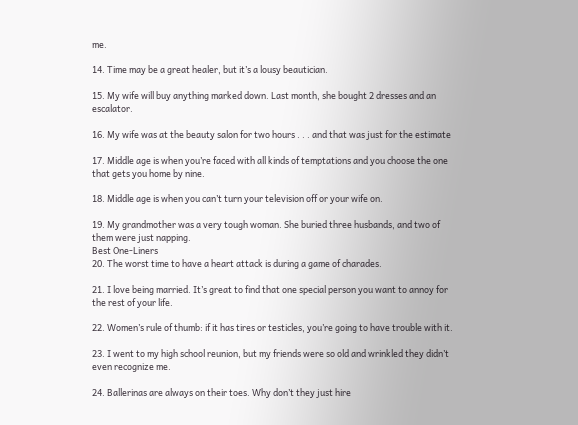me.

14. Time may be a great healer, but it’s a lousy beautician.

15. My wife will buy anything marked down. Last month, she bought 2 dresses and an escalator.

16. My wife was at the beauty salon for two hours . . . and that was just for the estimate

17. Middle age is when you’re faced with all kinds of temptations and you choose the one that gets you home by nine.

18. Middle age is when you can’t turn your television off or your wife on.

19. My grandmother was a very tough woman. She buried three husbands, and two of them were just napping.
Best One-Liners
20. The worst time to have a heart attack is during a game of charades.

21. I love being married. It’s great to find that one special person you want to annoy for the rest of your life.

22. Women’s rule of thumb: if it has tires or testicles, you’re going to have trouble with it.

23. I went to my high school reunion, but my friends were so old and wrinkled they didn’t even recognize me.

24. Ballerinas are always on their toes. Why don’t they just hire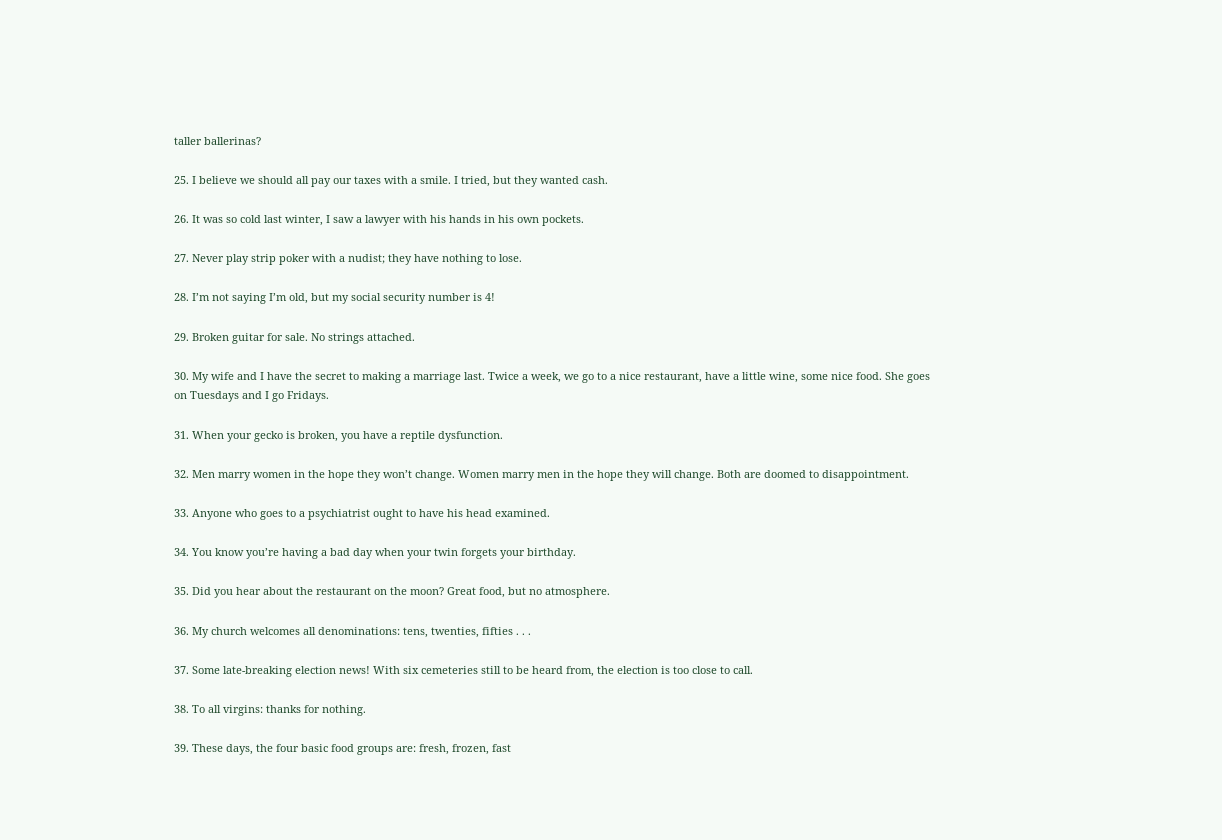taller ballerinas?

25. I believe we should all pay our taxes with a smile. I tried, but they wanted cash.

26. It was so cold last winter, I saw a lawyer with his hands in his own pockets.

27. Never play strip poker with a nudist; they have nothing to lose.

28. I’m not saying I’m old, but my social security number is 4!

29. Broken guitar for sale. No strings attached.

30. My wife and I have the secret to making a marriage last. Twice a week, we go to a nice restaurant, have a little wine, some nice food. She goes on Tuesdays and I go Fridays.

31. When your gecko is broken, you have a reptile dysfunction.

32. Men marry women in the hope they won’t change. Women marry men in the hope they will change. Both are doomed to disappointment.

33. Anyone who goes to a psychiatrist ought to have his head examined.

34. You know you’re having a bad day when your twin forgets your birthday.

35. Did you hear about the restaurant on the moon? Great food, but no atmosphere.

36. My church welcomes all denominations: tens, twenties, fifties . . .

37. Some late-breaking election news! With six cemeteries still to be heard from, the election is too close to call.

38. To all virgins: thanks for nothing.

39. These days, the four basic food groups are: fresh, frozen, fast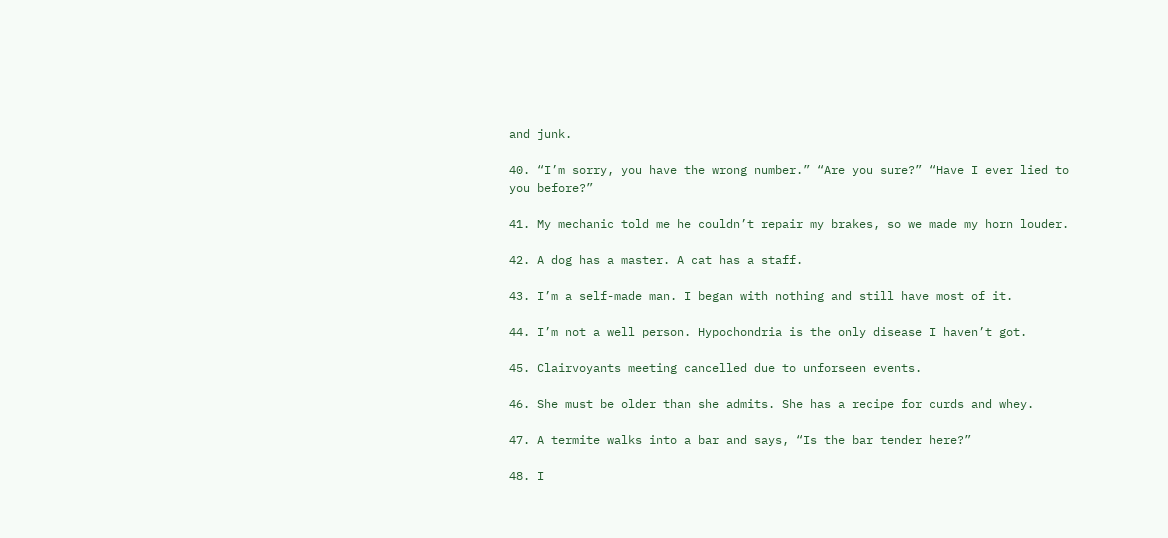and junk.

40. “I’m sorry, you have the wrong number.” “Are you sure?” “Have I ever lied to you before?”

41. My mechanic told me he couldn’t repair my brakes, so we made my horn louder.

42. A dog has a master. A cat has a staff.

43. I’m a self-made man. I began with nothing and still have most of it.

44. I’m not a well person. Hypochondria is the only disease I haven’t got.

45. Clairvoyants meeting cancelled due to unforseen events.

46. She must be older than she admits. She has a recipe for curds and whey.

47. A termite walks into a bar and says, “Is the bar tender here?”

48. I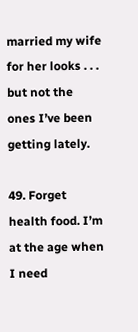married my wife for her looks . . . but not the ones I’ve been getting lately.

49. Forget health food. I’m at the age when I need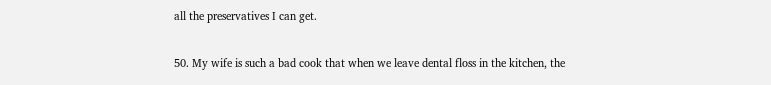all the preservatives I can get.

50. My wife is such a bad cook that when we leave dental floss in the kitchen, the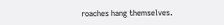roaches hang themselves.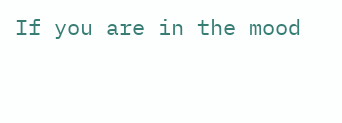If you are in the mood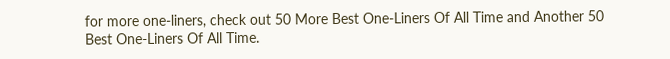for more one-liners, check out 50 More Best One-Liners Of All Time and Another 50 Best One-Liners Of All Time.